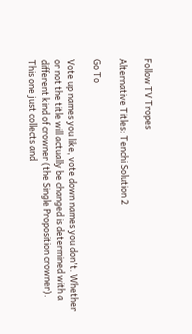Follow TV Tropes

Alternative Titles: Tenchi Solution 2

Go To

Vote up names you like, vote down names you don't. Whether or not the title will actually be changed is determined with a different kind of crowner (the Single Proposition crowner). This one just collects and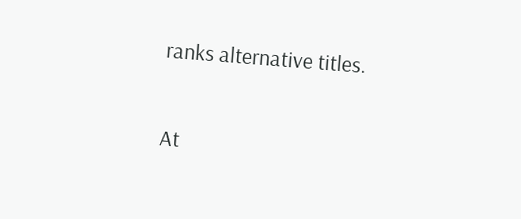ranks alternative titles.

At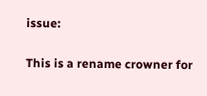issue:

This is a rename crowner for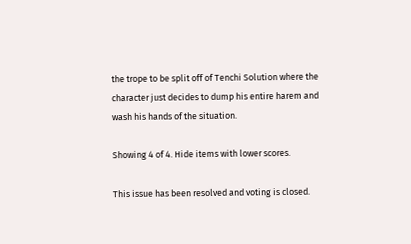the trope to be split off of Tenchi Solution where the character just decides to dump his entire harem and wash his hands of the situation.

Showing 4 of 4. Hide items with lower scores.

This issue has been resolved and voting is closed.